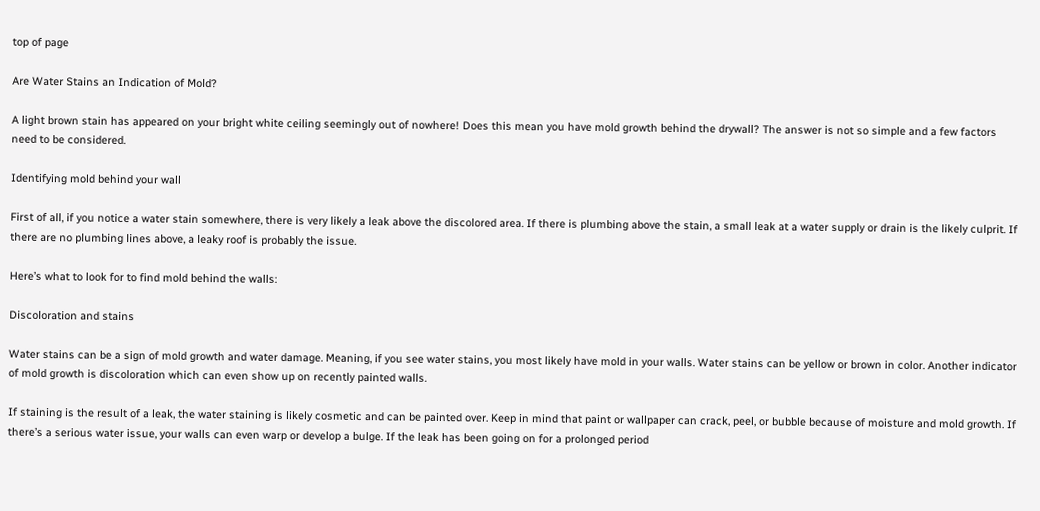top of page

Are Water Stains an Indication of Mold?

A light brown stain has appeared on your bright white ceiling seemingly out of nowhere! Does this mean you have mold growth behind the drywall? The answer is not so simple and a few factors need to be considered.

Identifying mold behind your wall

First of all, if you notice a water stain somewhere, there is very likely a leak above the discolored area. If there is plumbing above the stain, a small leak at a water supply or drain is the likely culprit. If there are no plumbing lines above, a leaky roof is probably the issue.

Here’s what to look for to find mold behind the walls:

Discoloration and stains

Water stains can be a sign of mold growth and water damage. Meaning, if you see water stains, you most likely have mold in your walls. Water stains can be yellow or brown in color. Another indicator of mold growth is discoloration which can even show up on recently painted walls.

If staining is the result of a leak, the water staining is likely cosmetic and can be painted over. Keep in mind that paint or wallpaper can crack, peel, or bubble because of moisture and mold growth. If there’s a serious water issue, your walls can even warp or develop a bulge. If the leak has been going on for a prolonged period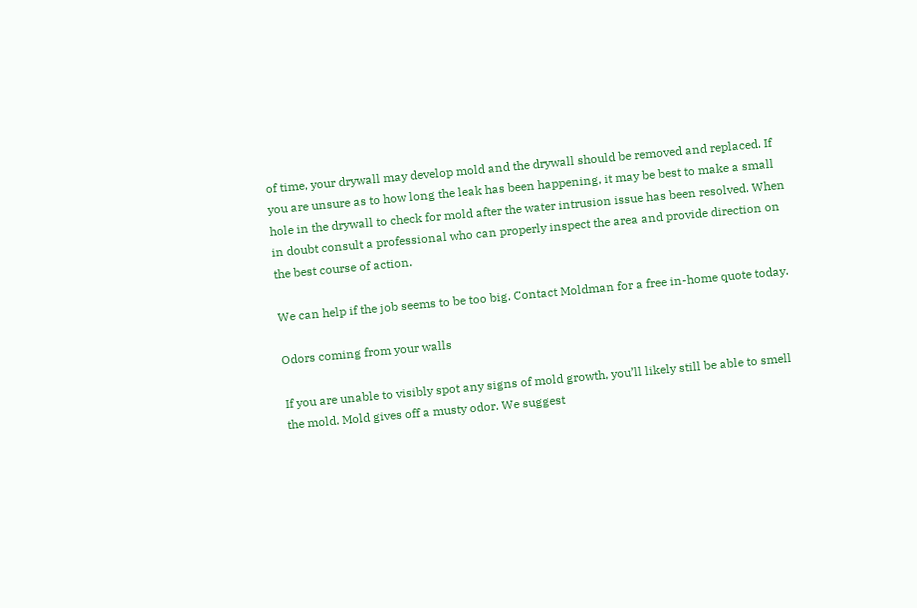of time, your drywall may develop mold and the drywall should be removed and replaced. If you are unsure as to how long the leak has been happening, it may be best to make a small hole in the drywall to check for mold after the water intrusion issue has been resolved. When in doubt consult a professional who can properly inspect the area and provide direction on the best course of action.

We can help if the job seems to be too big. Contact Moldman for a free in-home quote today.

Odors coming from your walls

If you are unable to visibly spot any signs of mold growth, you’ll likely still be able to smell the mold. Mold gives off a musty odor. We suggest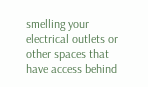smelling your electrical outlets or other spaces that have access behind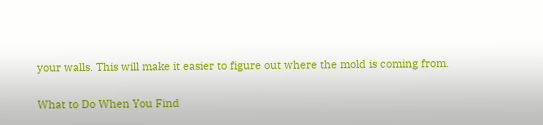your walls. This will make it easier to figure out where the mold is coming from.

What to Do When You Find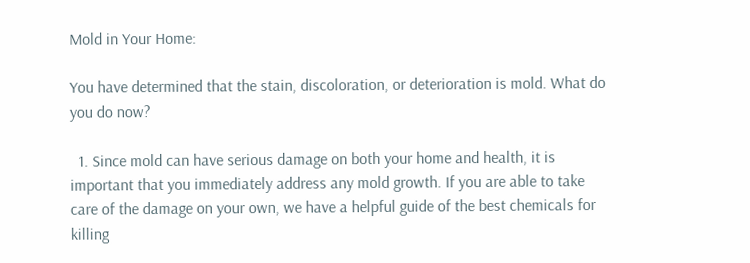Mold in Your Home:

You have determined that the stain, discoloration, or deterioration is mold. What do you do now?

  1. Since mold can have serious damage on both your home and health, it is important that you immediately address any mold growth. If you are able to take care of the damage on your own, we have a helpful guide of the best chemicals for killing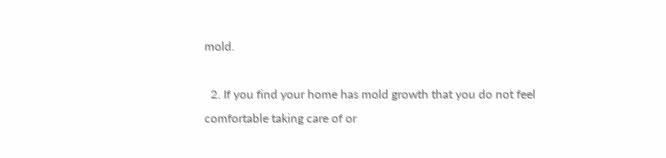mold.

  2. If you find your home has mold growth that you do not feel comfortable taking care of or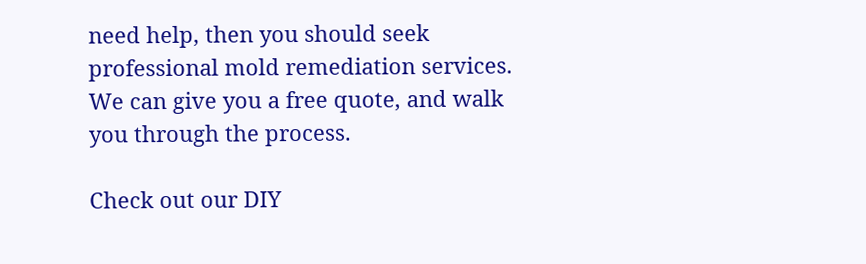need help, then you should seek professional mold remediation services. We can give you a free quote, and walk you through the process.

Check out our DIY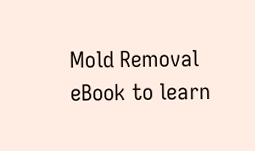Mold Removal eBook to learn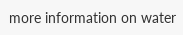more information on water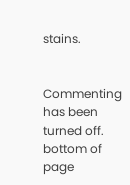stains.


Commenting has been turned off.
bottom of page